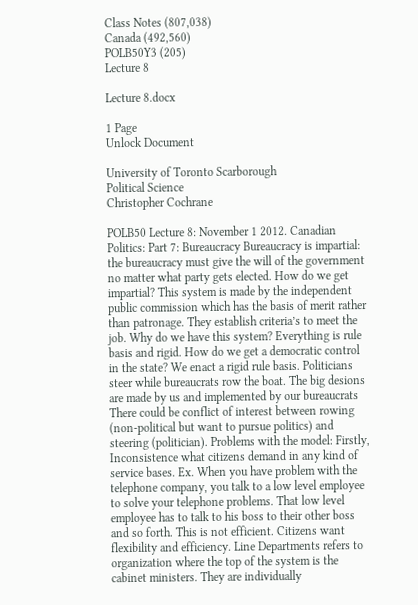Class Notes (807,038)
Canada (492,560)
POLB50Y3 (205)
Lecture 8

Lecture 8.docx

1 Page
Unlock Document

University of Toronto Scarborough
Political Science
Christopher Cochrane

POLB50 Lecture 8: November 1 2012. Canadian Politics: Part 7: Bureaucracy Bureaucracy is impartial: the bureaucracy must give the will of the government no matter what party gets elected. How do we get impartial? This system is made by the independent public commission which has the basis of merit rather than patronage. They establish criteria’s to meet the job. Why do we have this system? Everything is rule basis and rigid. How do we get a democratic control in the state? We enact a rigid rule basis. Politicians steer while bureaucrats row the boat. The big desions are made by us and implemented by our bureaucrats There could be conflict of interest between rowing (non-political but want to pursue politics) and steering (politician). Problems with the model: Firstly, Inconsistence what citizens demand in any kind of service bases. Ex. When you have problem with the telephone company, you talk to a low level employee to solve your telephone problems. That low level employee has to talk to his boss to their other boss and so forth. This is not efficient. Citizens want flexibility and efficiency. Line Departments refers to organization where the top of the system is the cabinet ministers. They are individually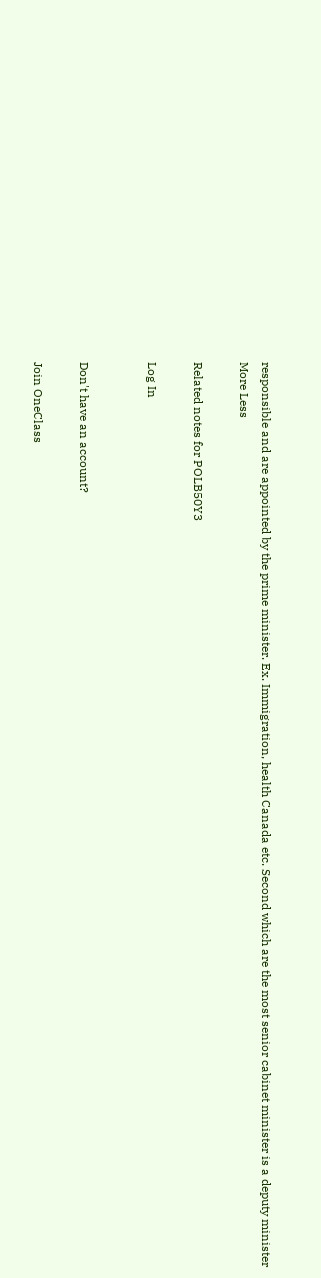responsible and are appointed by the prime minister. Ex. Immigration, health Canada etc. Second which are the most senior cabinet minister is a deputy minister
More Less

Related notes for POLB50Y3

Log In


Don't have an account?

Join OneClass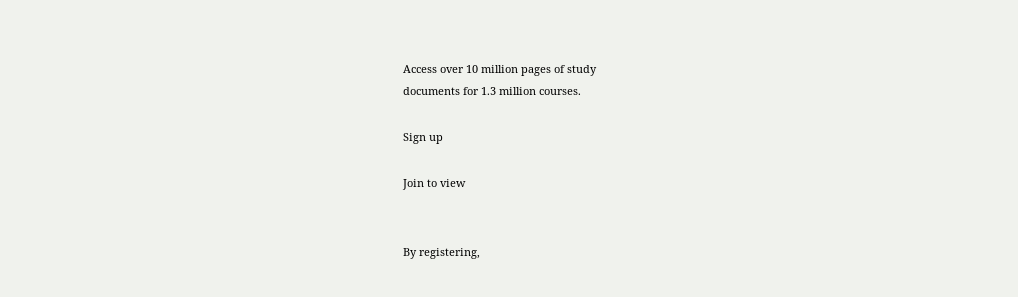Access over 10 million pages of study
documents for 1.3 million courses.

Sign up

Join to view


By registering,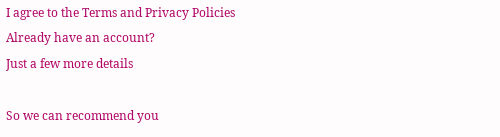I agree to the Terms and Privacy Policies
Already have an account?
Just a few more details

So we can recommend you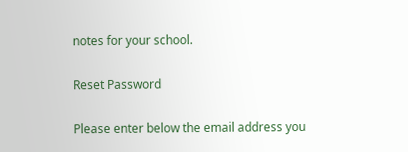notes for your school.

Reset Password

Please enter below the email address you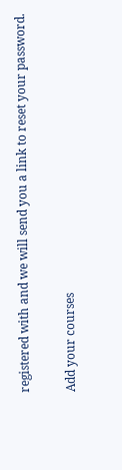registered with and we will send you a link to reset your password.

Add your courses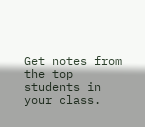Get notes from the top students in your class.